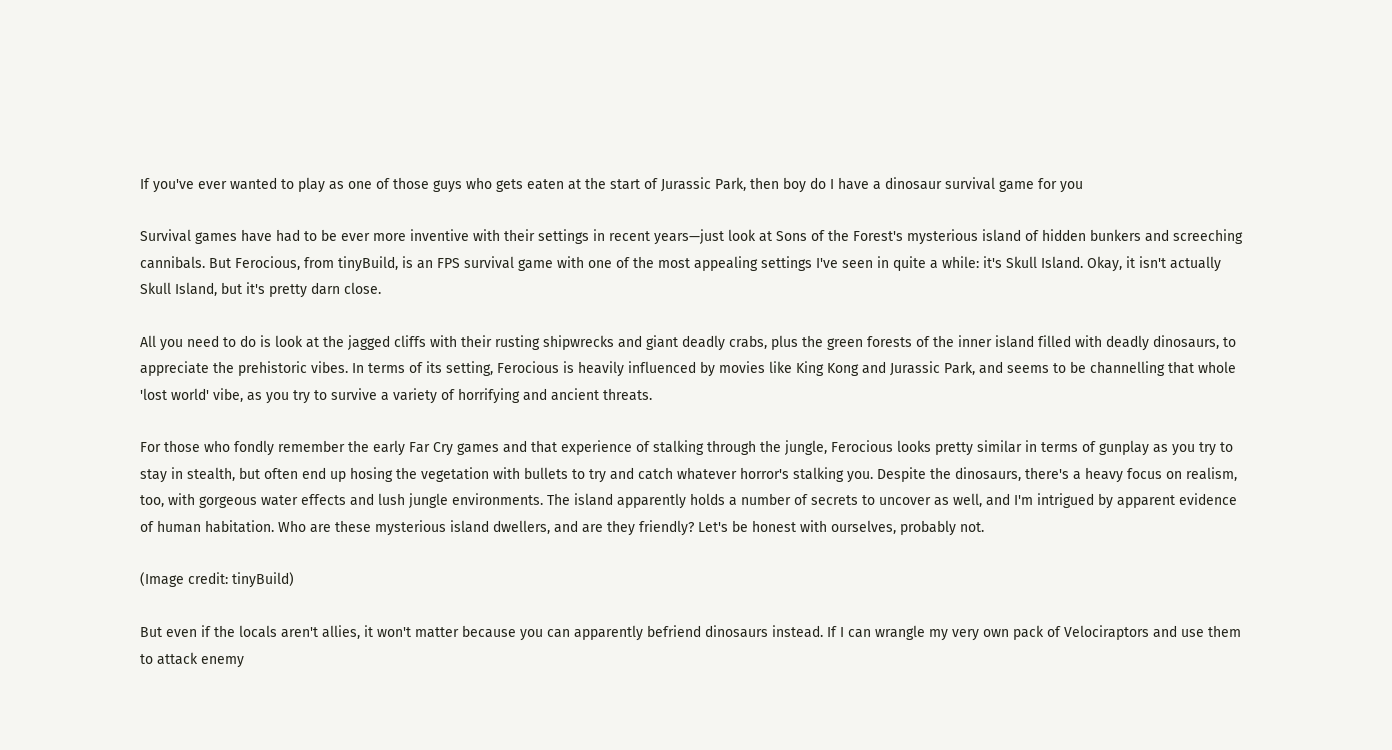If you've ever wanted to play as one of those guys who gets eaten at the start of Jurassic Park, then boy do I have a dinosaur survival game for you

Survival games have had to be ever more inventive with their settings in recent years—just look at Sons of the Forest's mysterious island of hidden bunkers and screeching cannibals. But Ferocious, from tinyBuild, is an FPS survival game with one of the most appealing settings I've seen in quite a while: it's Skull Island. Okay, it isn't actually Skull Island, but it's pretty darn close.

All you need to do is look at the jagged cliffs with their rusting shipwrecks and giant deadly crabs, plus the green forests of the inner island filled with deadly dinosaurs, to appreciate the prehistoric vibes. In terms of its setting, Ferocious is heavily influenced by movies like King Kong and Jurassic Park, and seems to be channelling that whole 'lost world' vibe, as you try to survive a variety of horrifying and ancient threats.

For those who fondly remember the early Far Cry games and that experience of stalking through the jungle, Ferocious looks pretty similar in terms of gunplay as you try to stay in stealth, but often end up hosing the vegetation with bullets to try and catch whatever horror's stalking you. Despite the dinosaurs, there's a heavy focus on realism, too, with gorgeous water effects and lush jungle environments. The island apparently holds a number of secrets to uncover as well, and I'm intrigued by apparent evidence of human habitation. Who are these mysterious island dwellers, and are they friendly? Let's be honest with ourselves, probably not.

(Image credit: tinyBuild)

But even if the locals aren't allies, it won't matter because you can apparently befriend dinosaurs instead. If I can wrangle my very own pack of Velociraptors and use them to attack enemy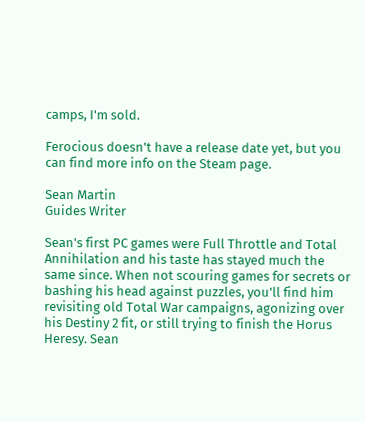camps, I'm sold.

Ferocious doesn't have a release date yet, but you can find more info on the Steam page.

Sean Martin
Guides Writer

Sean's first PC games were Full Throttle and Total Annihilation and his taste has stayed much the same since. When not scouring games for secrets or bashing his head against puzzles, you'll find him revisiting old Total War campaigns, agonizing over his Destiny 2 fit, or still trying to finish the Horus Heresy. Sean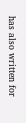has also written for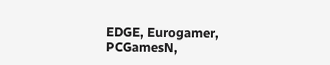EDGE, Eurogamer, PCGamesN,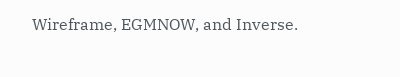Wireframe, EGMNOW, and Inverse.